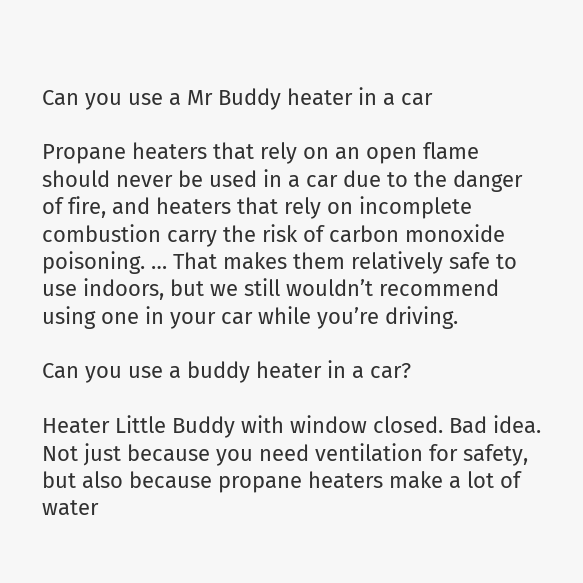Can you use a Mr Buddy heater in a car

Propane heaters that rely on an open flame should never be used in a car due to the danger of fire, and heaters that rely on incomplete combustion carry the risk of carbon monoxide poisoning. … That makes them relatively safe to use indoors, but we still wouldn’t recommend using one in your car while you’re driving.

Can you use a buddy heater in a car?

Heater Little Buddy with window closed. Bad idea. Not just because you need ventilation for safety, but also because propane heaters make a lot of water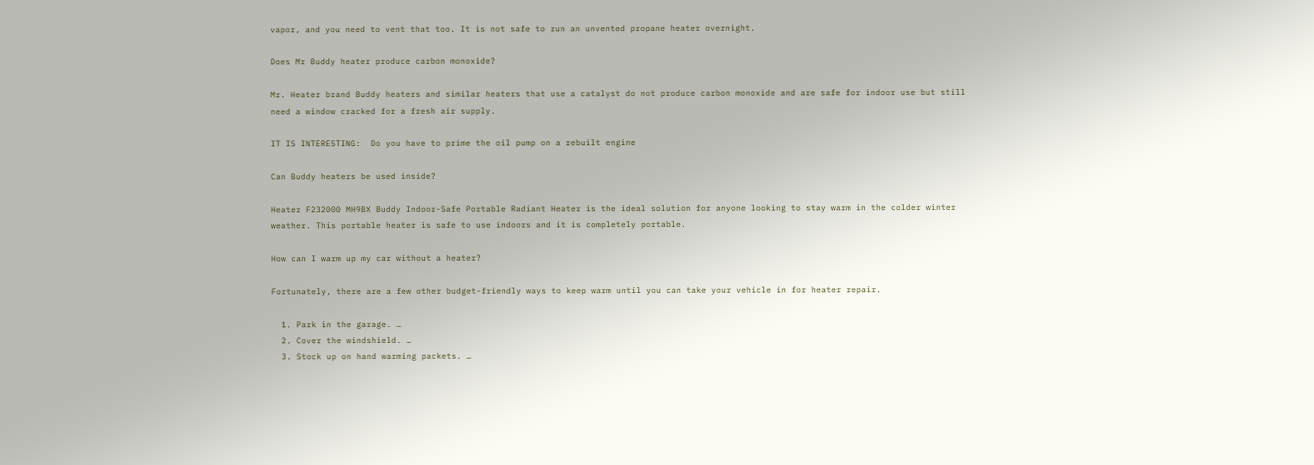vapor, and you need to vent that too. It is not safe to run an unvented propane heater overnight.

Does Mr Buddy heater produce carbon monoxide?

Mr. Heater brand Buddy heaters and similar heaters that use a catalyst do not produce carbon monoxide and are safe for indoor use but still need a window cracked for a fresh air supply.

IT IS INTERESTING:  Do you have to prime the oil pump on a rebuilt engine

Can Buddy heaters be used inside?

Heater F232000 MH9BX Buddy Indoor-Safe Portable Radiant Heater is the ideal solution for anyone looking to stay warm in the colder winter weather. This portable heater is safe to use indoors and it is completely portable.

How can I warm up my car without a heater?

Fortunately, there are a few other budget-friendly ways to keep warm until you can take your vehicle in for heater repair.

  1. Park in the garage. …
  2. Cover the windshield. …
  3. Stock up on hand warming packets. …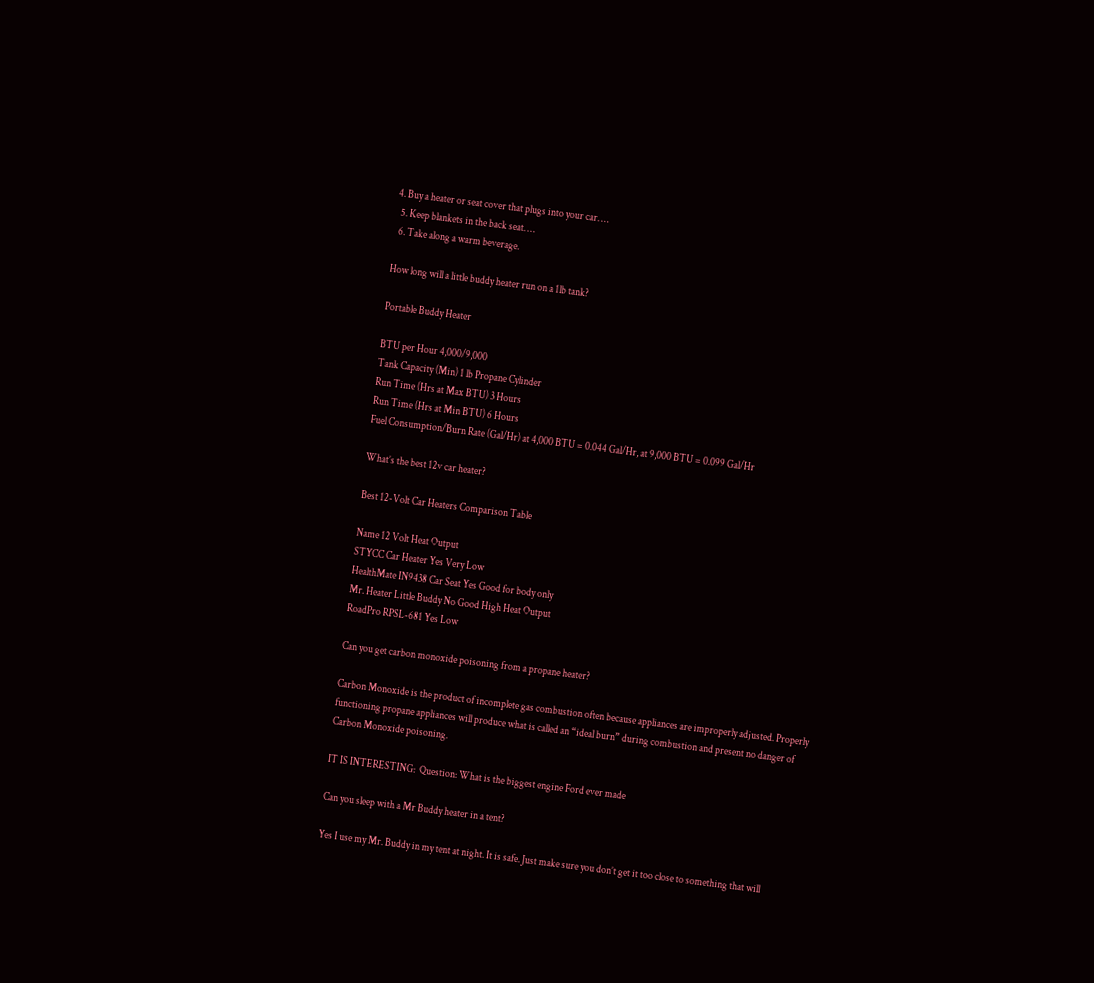4. Buy a heater or seat cover that plugs into your car. …
  5. Keep blankets in the back seat. …
  6. Take along a warm beverage.

How long will a little buddy heater run on a 1lb tank?

Portable Buddy Heater

BTU per Hour 4,000/9,000
Tank Capacity (Min) 1 lb Propane Cylinder
Run Time (Hrs at Max BTU) 3 Hours
Run Time (Hrs at Min BTU) 6 Hours
Fuel Consumption/Burn Rate (Gal/Hr) at 4,000 BTU = 0.044 Gal/Hr, at 9,000 BTU = 0.099 Gal/Hr

What’s the best 12v car heater?

Best 12-Volt Car Heaters Comparison Table

Name 12 Volt Heat Output
STYCC Car Heater Yes Very Low
HealthMate IN9438 Car Seat Yes Good for body only
Mr. Heater Little Buddy No Good High Heat Output
RoadPro RPSL-681 Yes Low

Can you get carbon monoxide poisoning from a propane heater?

Carbon Monoxide is the product of incomplete gas combustion often because appliances are improperly adjusted. Properly functioning propane appliances will produce what is called an “ideal burn” during combustion and present no danger of Carbon Monoxide poisoning.

IT IS INTERESTING:  Question: What is the biggest engine Ford ever made

Can you sleep with a Mr Buddy heater in a tent?

Yes I use my Mr. Buddy in my tent at night. It is safe. Just make sure you don’t get it too close to something that will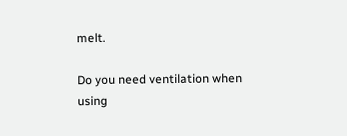melt.

Do you need ventilation when using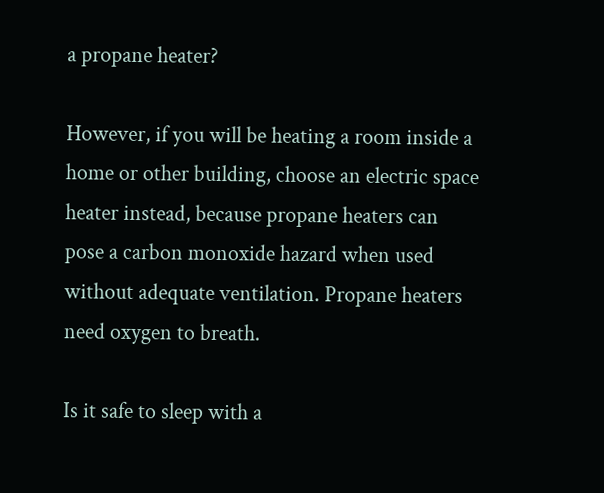a propane heater?

However, if you will be heating a room inside a home or other building, choose an electric space heater instead, because propane heaters can pose a carbon monoxide hazard when used without adequate ventilation. Propane heaters need oxygen to breath.

Is it safe to sleep with a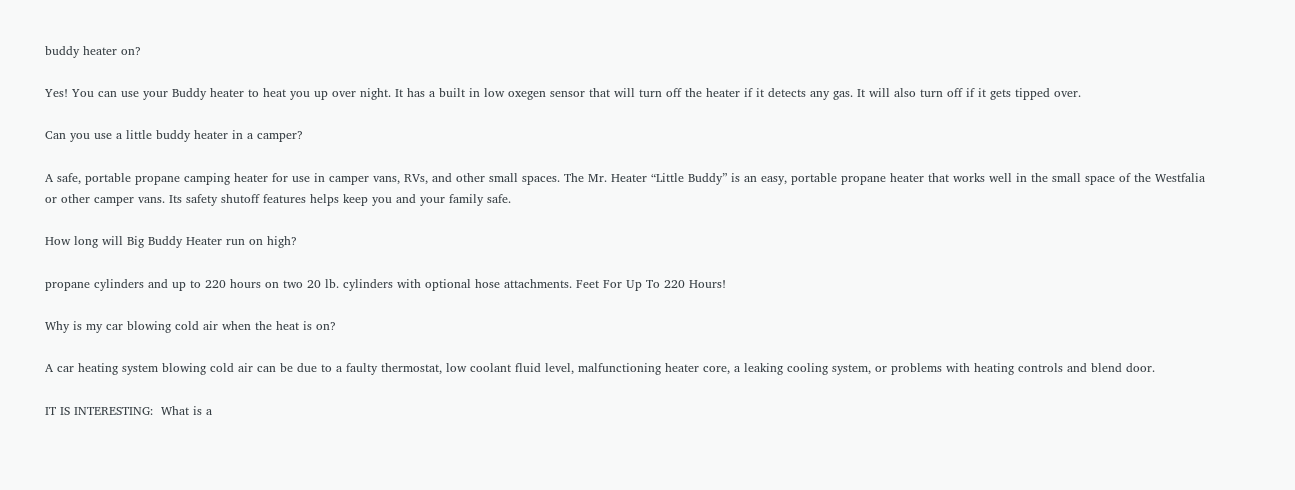buddy heater on?

Yes! You can use your Buddy heater to heat you up over night. It has a built in low oxegen sensor that will turn off the heater if it detects any gas. It will also turn off if it gets tipped over.

Can you use a little buddy heater in a camper?

A safe, portable propane camping heater for use in camper vans, RVs, and other small spaces. The Mr. Heater “Little Buddy” is an easy, portable propane heater that works well in the small space of the Westfalia or other camper vans. Its safety shutoff features helps keep you and your family safe.

How long will Big Buddy Heater run on high?

propane cylinders and up to 220 hours on two 20 lb. cylinders with optional hose attachments. Feet For Up To 220 Hours!

Why is my car blowing cold air when the heat is on?

A car heating system blowing cold air can be due to a faulty thermostat, low coolant fluid level, malfunctioning heater core, a leaking cooling system, or problems with heating controls and blend door.

IT IS INTERESTING:  What is a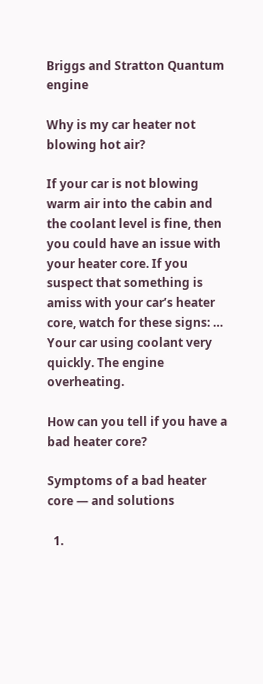Briggs and Stratton Quantum engine

Why is my car heater not blowing hot air?

If your car is not blowing warm air into the cabin and the coolant level is fine, then you could have an issue with your heater core. If you suspect that something is amiss with your car’s heater core, watch for these signs: … Your car using coolant very quickly. The engine overheating.

How can you tell if you have a bad heater core?

Symptoms of a bad heater core — and solutions

  1.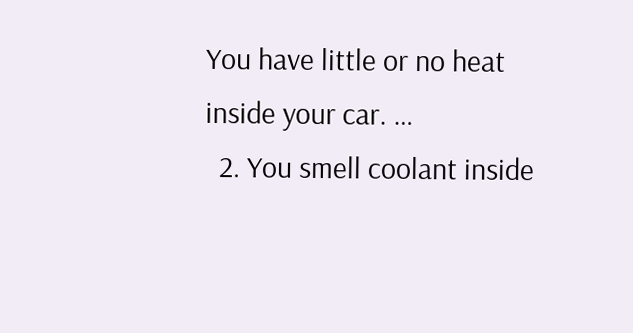You have little or no heat inside your car. …
  2. You smell coolant inside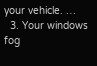your vehicle. …
  3. Your windows fog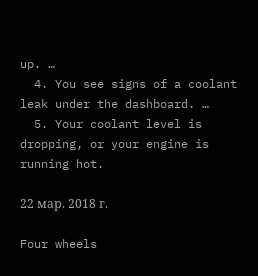up. …
  4. You see signs of a coolant leak under the dashboard. …
  5. Your coolant level is dropping, or your engine is running hot.

22 мар. 2018 г.

Four wheels